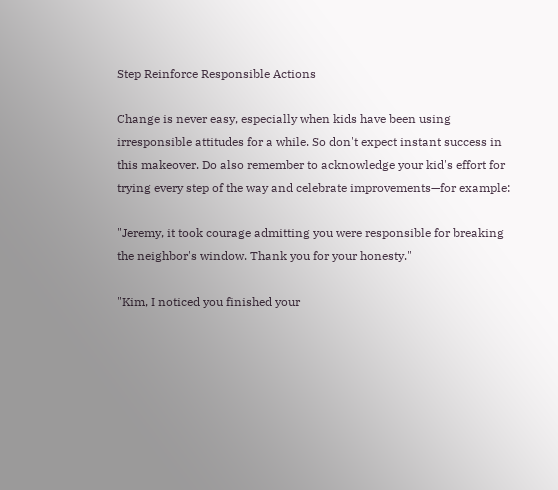Step Reinforce Responsible Actions

Change is never easy, especially when kids have been using irresponsible attitudes for a while. So don't expect instant success in this makeover. Do also remember to acknowledge your kid's effort for trying every step of the way and celebrate improvements—for example:

"Jeremy, it took courage admitting you were responsible for breaking the neighbor's window. Thank you for your honesty."

"Kim, I noticed you finished your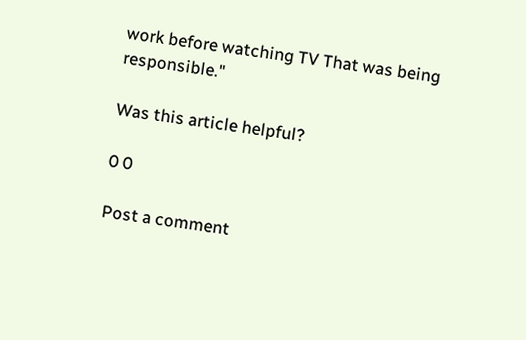work before watching TV That was being responsible."

Was this article helpful?

0 0

Post a comment